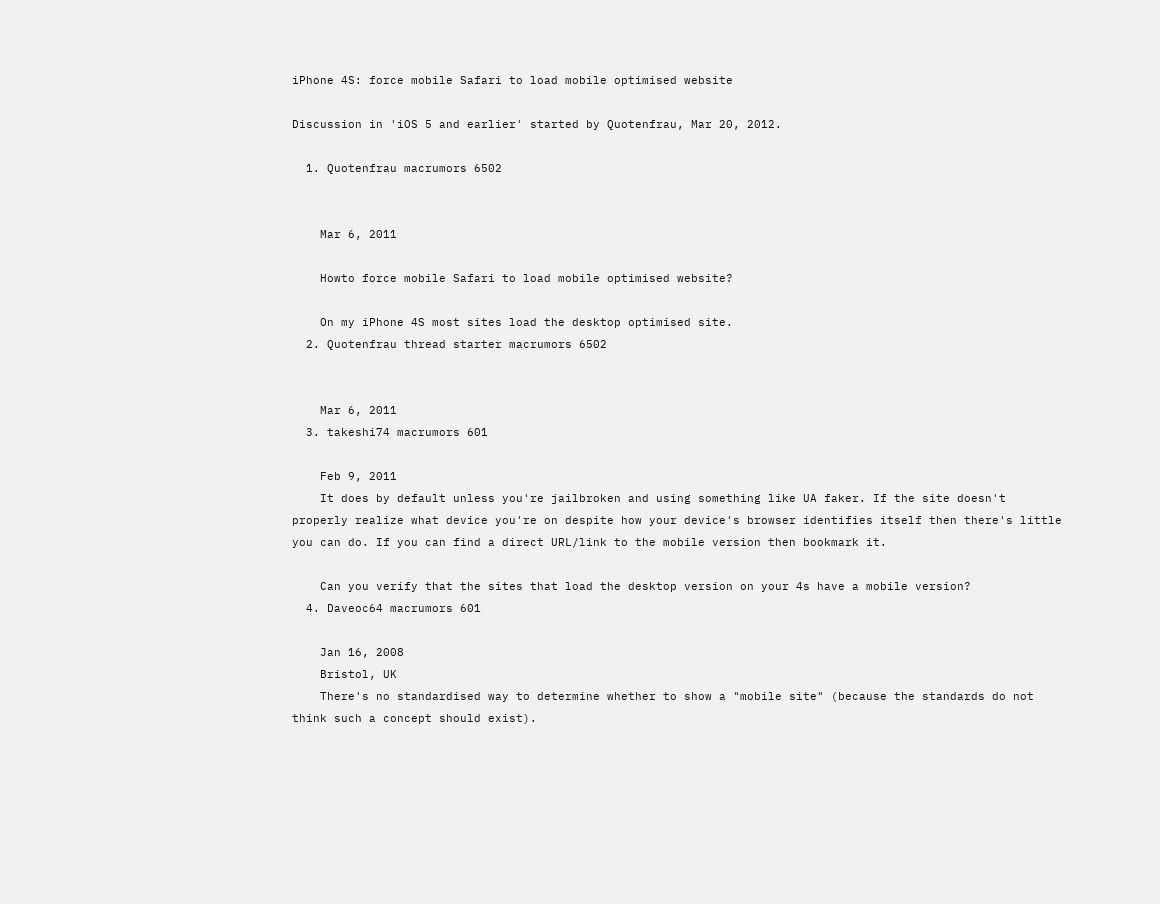iPhone 4S: force mobile Safari to load mobile optimised website

Discussion in 'iOS 5 and earlier' started by Quotenfrau, Mar 20, 2012.

  1. Quotenfrau macrumors 6502


    Mar 6, 2011

    Howto force mobile Safari to load mobile optimised website?

    On my iPhone 4S most sites load the desktop optimised site.
  2. Quotenfrau thread starter macrumors 6502


    Mar 6, 2011
  3. takeshi74 macrumors 601

    Feb 9, 2011
    It does by default unless you're jailbroken and using something like UA faker. If the site doesn't properly realize what device you're on despite how your device's browser identifies itself then there's little you can do. If you can find a direct URL/link to the mobile version then bookmark it.

    Can you verify that the sites that load the desktop version on your 4s have a mobile version?
  4. Daveoc64 macrumors 601

    Jan 16, 2008
    Bristol, UK
    There's no standardised way to determine whether to show a "mobile site" (because the standards do not think such a concept should exist).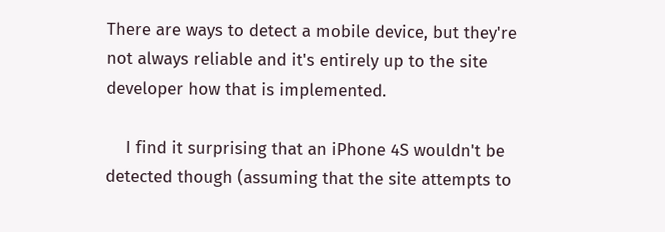There are ways to detect a mobile device, but they're not always reliable and it's entirely up to the site developer how that is implemented.

    I find it surprising that an iPhone 4S wouldn't be detected though (assuming that the site attempts to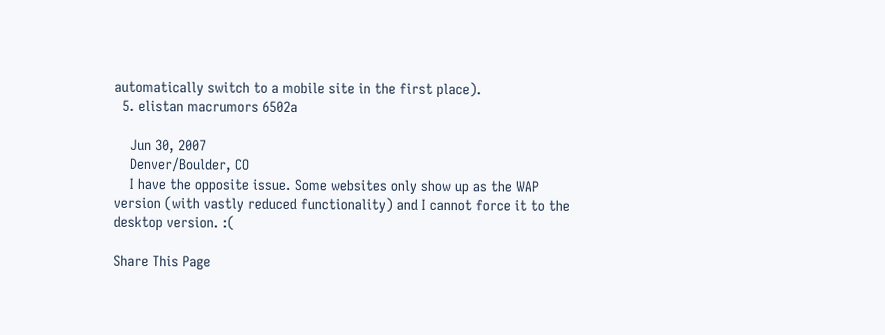automatically switch to a mobile site in the first place).
  5. elistan macrumors 6502a

    Jun 30, 2007
    Denver/Boulder, CO
    I have the opposite issue. Some websites only show up as the WAP version (with vastly reduced functionality) and I cannot force it to the desktop version. :(

Share This Page